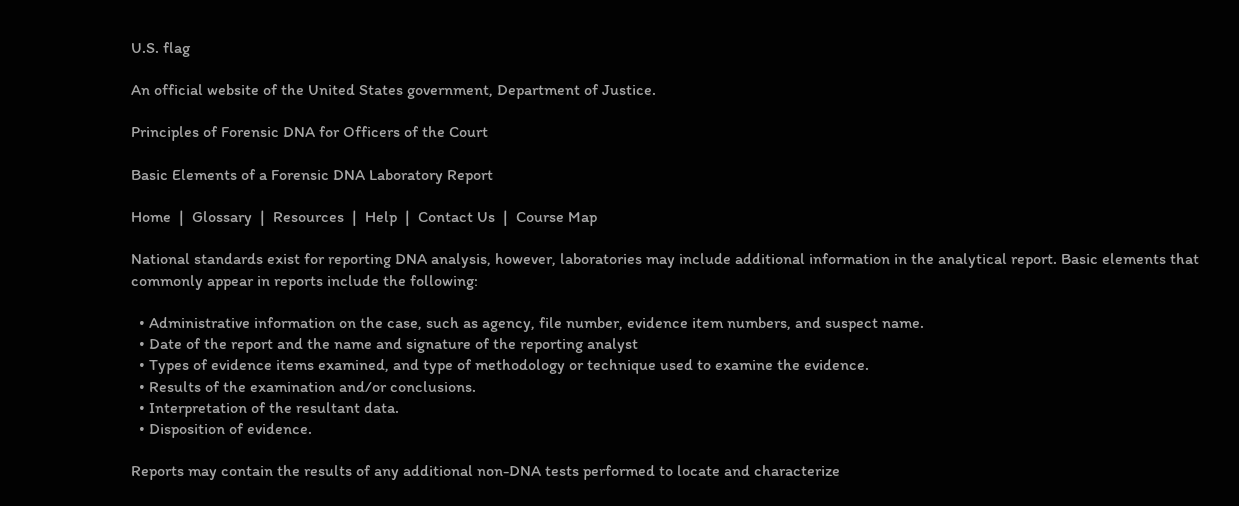U.S. flag

An official website of the United States government, Department of Justice.

Principles of Forensic DNA for Officers of the Court

Basic Elements of a Forensic DNA Laboratory Report

Home  |  Glossary  |  Resources  |  Help  |  Contact Us  |  Course Map

National standards exist for reporting DNA analysis, however, laboratories may include additional information in the analytical report. Basic elements that commonly appear in reports include the following:

  • Administrative information on the case, such as agency, file number, evidence item numbers, and suspect name.
  • Date of the report and the name and signature of the reporting analyst
  • Types of evidence items examined, and type of methodology or technique used to examine the evidence.
  • Results of the examination and/or conclusions.
  • Interpretation of the resultant data.
  • Disposition of evidence.

Reports may contain the results of any additional non-DNA tests performed to locate and characterize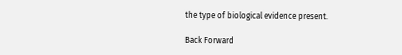the type of biological evidence present.

Back Forward